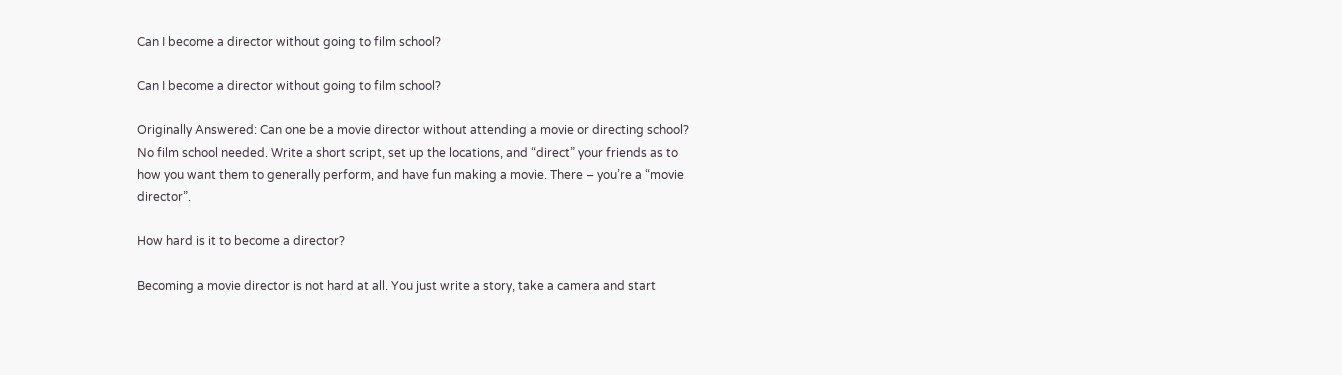Can I become a director without going to film school?

Can I become a director without going to film school?

Originally Answered: Can one be a movie director without attending a movie or directing school? No film school needed. Write a short script, set up the locations, and “direct” your friends as to how you want them to generally perform, and have fun making a movie. There – you’re a “movie director”.

How hard is it to become a director?

Becoming a movie director is not hard at all. You just write a story, take a camera and start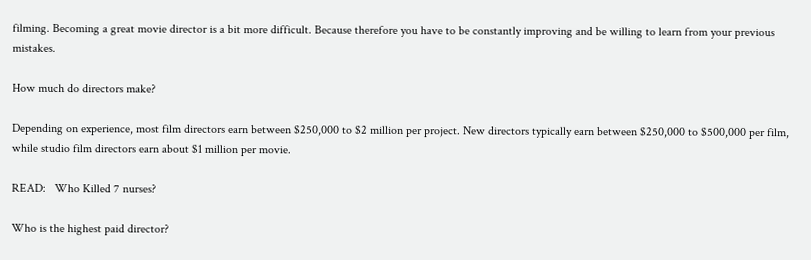filming. Becoming a great movie director is a bit more difficult. Because therefore you have to be constantly improving and be willing to learn from your previous mistakes.

How much do directors make?

Depending on experience, most film directors earn between $250,000 to $2 million per project. New directors typically earn between $250,000 to $500,000 per film, while studio film directors earn about $1 million per movie.

READ:   Who Killed 7 nurses?

Who is the highest paid director?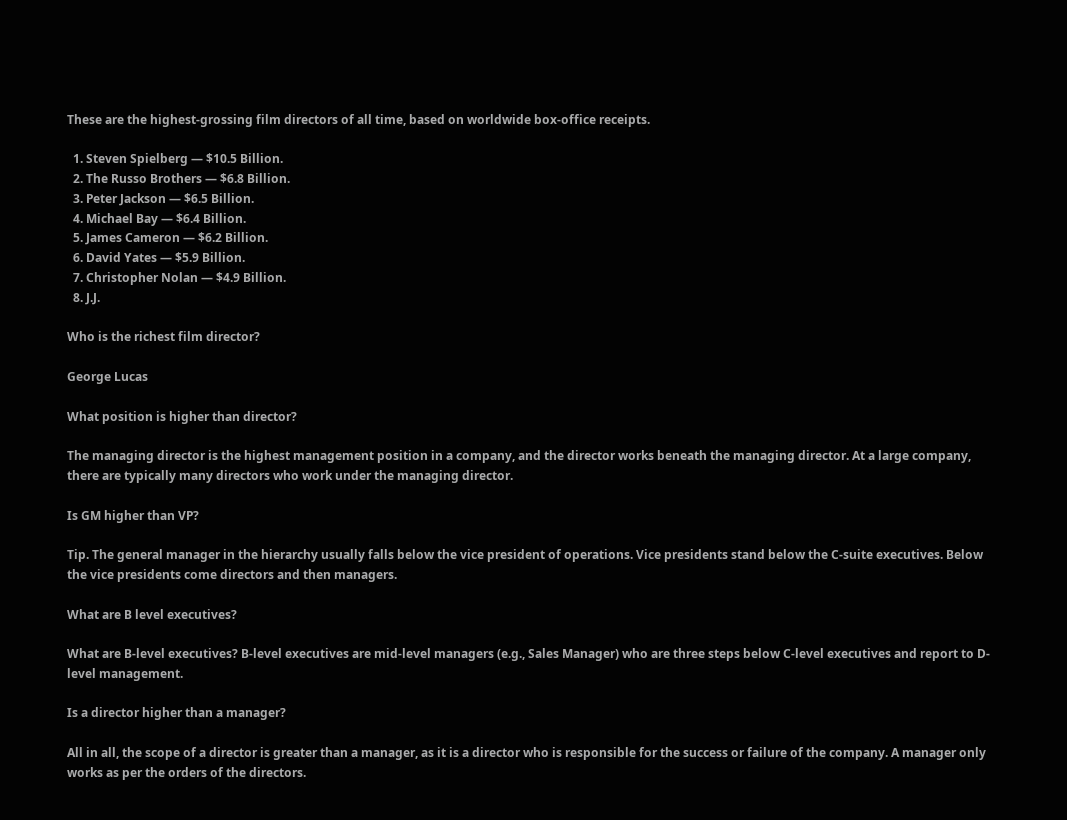These are the highest-grossing film directors of all time, based on worldwide box-office receipts.

  1. Steven Spielberg — $10.5 Billion.
  2. The Russo Brothers — $6.8 Billion.
  3. Peter Jackson — $6.5 Billion.
  4. Michael Bay — $6.4 Billion.
  5. James Cameron — $6.2 Billion.
  6. David Yates — $5.9 Billion.
  7. Christopher Nolan — $4.9 Billion.
  8. J.J.

Who is the richest film director?

George Lucas

What position is higher than director?

The managing director is the highest management position in a company, and the director works beneath the managing director. At a large company, there are typically many directors who work under the managing director.

Is GM higher than VP?

Tip. The general manager in the hierarchy usually falls below the vice president of operations. Vice presidents stand below the C-suite executives. Below the vice presidents come directors and then managers.

What are B level executives?

What are B-level executives? B-level executives are mid-level managers (e.g., Sales Manager) who are three steps below C-level executives and report to D-level management.

Is a director higher than a manager?

All in all, the scope of a director is greater than a manager, as it is a director who is responsible for the success or failure of the company. A manager only works as per the orders of the directors.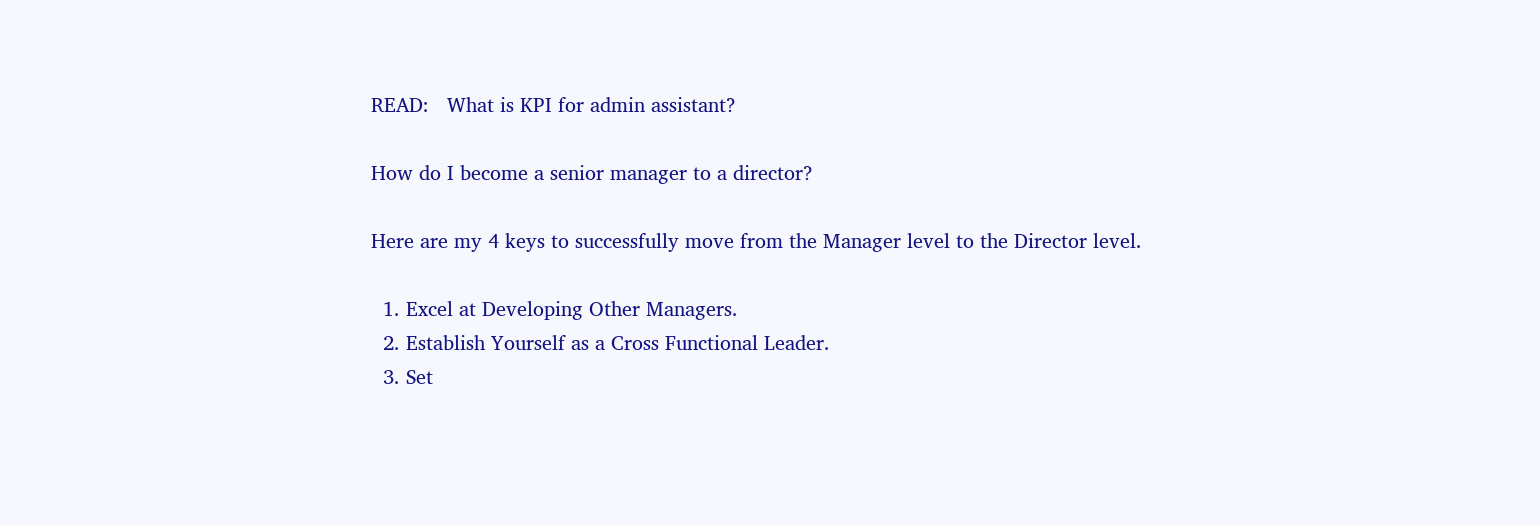READ:   What is KPI for admin assistant?

How do I become a senior manager to a director?

Here are my 4 keys to successfully move from the Manager level to the Director level.

  1. Excel at Developing Other Managers.
  2. Establish Yourself as a Cross Functional Leader.
  3. Set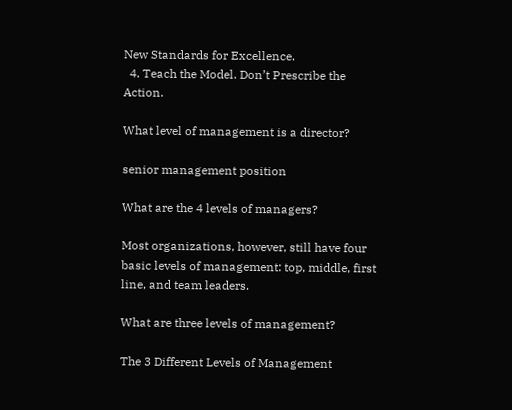New Standards for Excellence.
  4. Teach the Model. Don’t Prescribe the Action.

What level of management is a director?

senior management position

What are the 4 levels of managers?

Most organizations, however, still have four basic levels of management: top, middle, first line, and team leaders.

What are three levels of management?

The 3 Different Levels of Management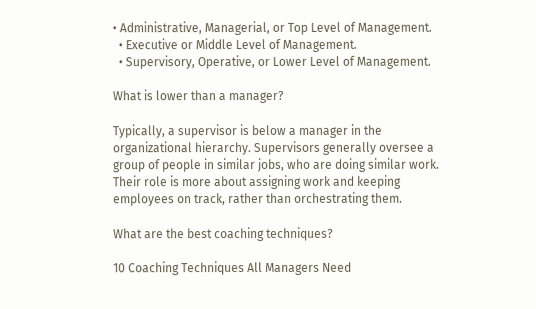• Administrative, Managerial, or Top Level of Management.
  • Executive or Middle Level of Management.
  • Supervisory, Operative, or Lower Level of Management.

What is lower than a manager?

Typically, a supervisor is below a manager in the organizational hierarchy. Supervisors generally oversee a group of people in similar jobs, who are doing similar work. Their role is more about assigning work and keeping employees on track, rather than orchestrating them.

What are the best coaching techniques?

10 Coaching Techniques All Managers Need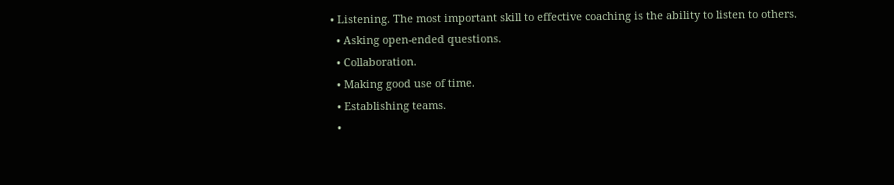• Listening. The most important skill to effective coaching is the ability to listen to others.
  • Asking open-ended questions.
  • Collaboration.
  • Making good use of time.
  • Establishing teams.
  •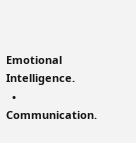Emotional Intelligence.
  • Communication.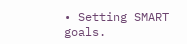• Setting SMART goals.